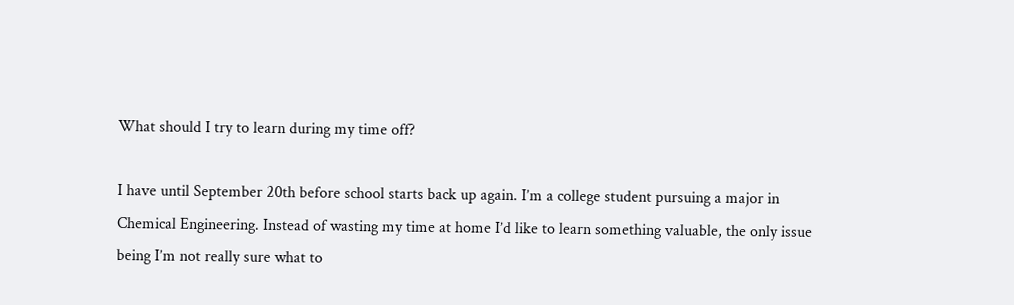What should I try to learn during my time off?

I have until September 20th before school starts back up again. I’m a college student pursuing a major in Chemical Engineering. Instead of wasting my time at home I’d like to learn something valuable, the only issue being I’m not really sure what to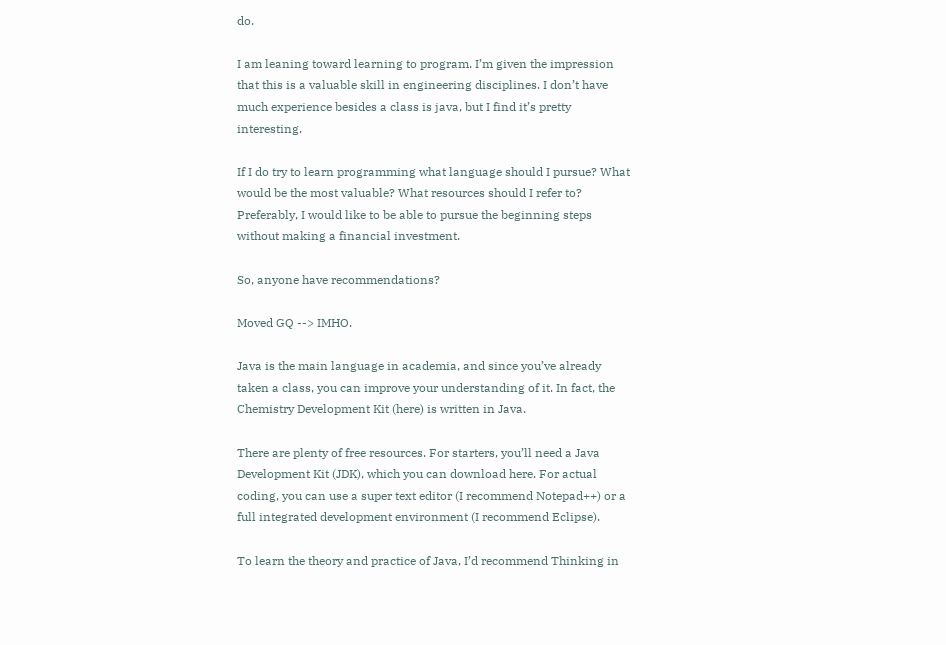do.

I am leaning toward learning to program. I’m given the impression that this is a valuable skill in engineering disciplines. I don’t have much experience besides a class is java, but I find it’s pretty interesting.

If I do try to learn programming what language should I pursue? What would be the most valuable? What resources should I refer to? Preferably, I would like to be able to pursue the beginning steps without making a financial investment.

So, anyone have recommendations?

Moved GQ --> IMHO.

Java is the main language in academia, and since you’ve already taken a class, you can improve your understanding of it. In fact, the Chemistry Development Kit (here) is written in Java.

There are plenty of free resources. For starters, you’ll need a Java Development Kit (JDK), which you can download here. For actual coding, you can use a super text editor (I recommend Notepad++) or a full integrated development environment (I recommend Eclipse).

To learn the theory and practice of Java, I’d recommend Thinking in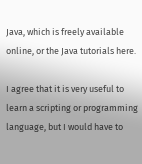Java, which is freely available online, or the Java tutorials here.

I agree that it is very useful to learn a scripting or programming language, but I would have to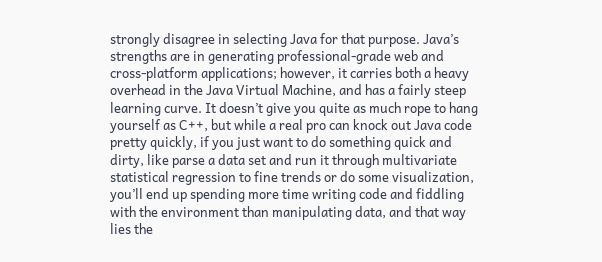strongly disagree in selecting Java for that purpose. Java’s strengths are in generating professional-grade web and cross-platform applications; however, it carries both a heavy overhead in the Java Virtual Machine, and has a fairly steep learning curve. It doesn’t give you quite as much rope to hang yourself as C++, but while a real pro can knock out Java code pretty quickly, if you just want to do something quick and dirty, like parse a data set and run it through multivariate statistical regression to fine trends or do some visualization, you’ll end up spending more time writing code and fiddling with the environment than manipulating data, and that way lies the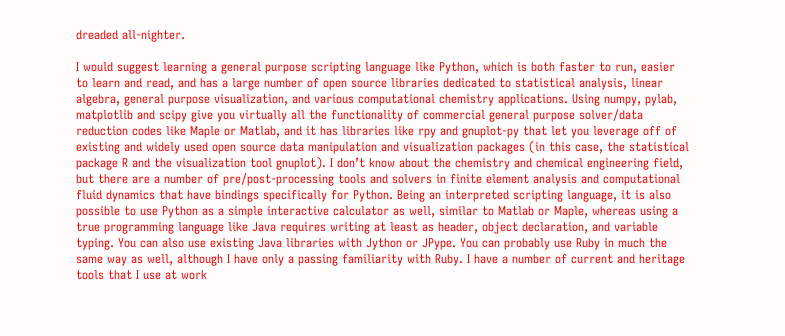dreaded all-nighter.

I would suggest learning a general purpose scripting language like Python, which is both faster to run, easier to learn and read, and has a large number of open source libraries dedicated to statistical analysis, linear algebra, general purpose visualization, and various computational chemistry applications. Using numpy, pylab, matplotlib and scipy give you virtually all the functionality of commercial general purpose solver/data reduction codes like Maple or Matlab, and it has libraries like rpy and gnuplot-py that let you leverage off of existing and widely used open source data manipulation and visualization packages (in this case, the statistical package R and the visualization tool gnuplot). I don’t know about the chemistry and chemical engineering field, but there are a number of pre/post-processing tools and solvers in finite element analysis and computational fluid dynamics that have bindings specifically for Python. Being an interpreted scripting language, it is also possible to use Python as a simple interactive calculator as well, similar to Matlab or Maple, whereas using a true programming language like Java requires writing at least as header, object declaration, and variable typing. You can also use existing Java libraries with Jython or JPype. You can probably use Ruby in much the same way as well, although I have only a passing familiarity with Ruby. I have a number of current and heritage tools that I use at work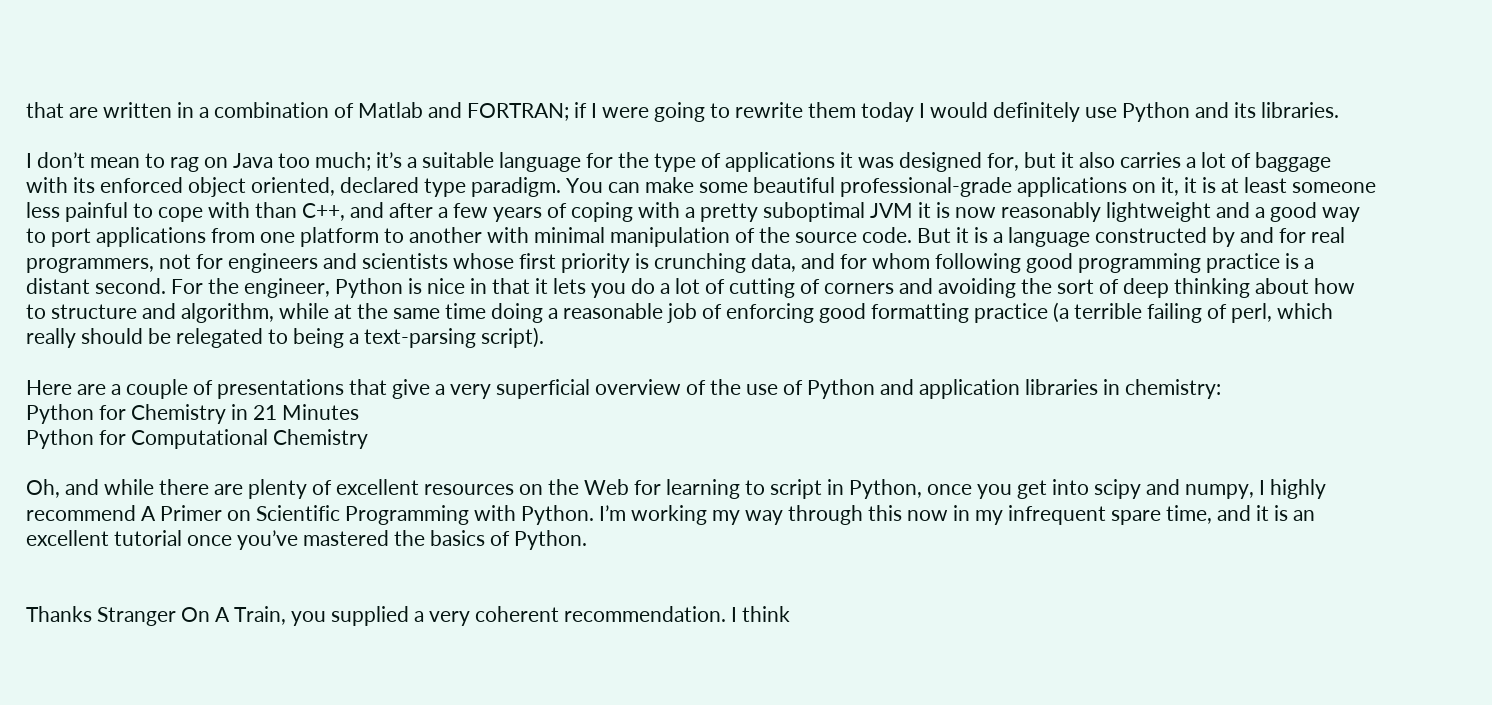that are written in a combination of Matlab and FORTRAN; if I were going to rewrite them today I would definitely use Python and its libraries.

I don’t mean to rag on Java too much; it’s a suitable language for the type of applications it was designed for, but it also carries a lot of baggage with its enforced object oriented, declared type paradigm. You can make some beautiful professional-grade applications on it, it is at least someone less painful to cope with than C++, and after a few years of coping with a pretty suboptimal JVM it is now reasonably lightweight and a good way to port applications from one platform to another with minimal manipulation of the source code. But it is a language constructed by and for real programmers, not for engineers and scientists whose first priority is crunching data, and for whom following good programming practice is a distant second. For the engineer, Python is nice in that it lets you do a lot of cutting of corners and avoiding the sort of deep thinking about how to structure and algorithm, while at the same time doing a reasonable job of enforcing good formatting practice (a terrible failing of perl, which really should be relegated to being a text-parsing script).

Here are a couple of presentations that give a very superficial overview of the use of Python and application libraries in chemistry:
Python for Chemistry in 21 Minutes
Python for Computational Chemistry

Oh, and while there are plenty of excellent resources on the Web for learning to script in Python, once you get into scipy and numpy, I highly recommend A Primer on Scientific Programming with Python. I’m working my way through this now in my infrequent spare time, and it is an excellent tutorial once you’ve mastered the basics of Python.


Thanks Stranger On A Train, you supplied a very coherent recommendation. I think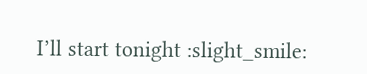I’ll start tonight :slight_smile: